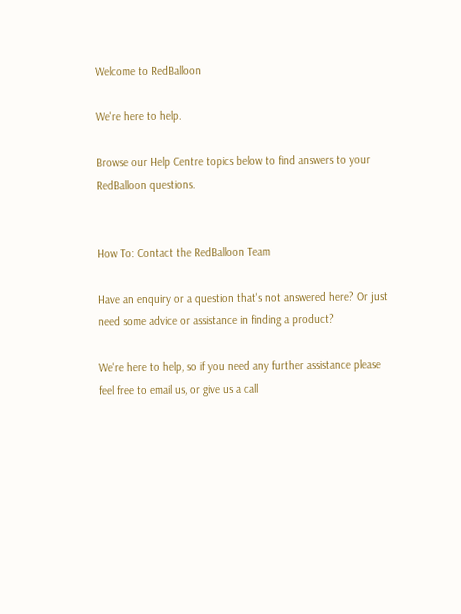Welcome to RedBalloon

We're here to help.

Browse our Help Centre topics below to find answers to your RedBalloon questions.


How To: Contact the RedBalloon Team

Have an enquiry or a question that's not answered here? Or just need some advice or assistance in finding a product?

We're here to help, so if you need any further assistance please feel free to email us, or give us a call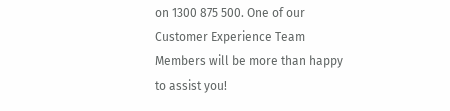on 1300 875 500. One of our Customer Experience Team Members will be more than happy to assist you!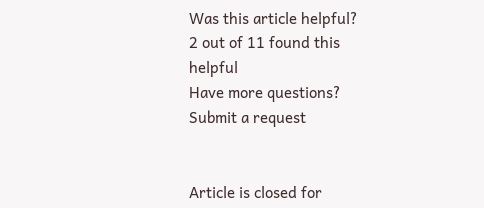Was this article helpful?
2 out of 11 found this helpful
Have more questions? Submit a request


Article is closed for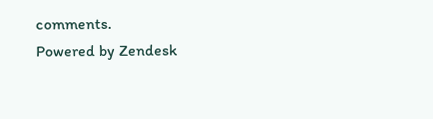comments.
Powered by Zendesk